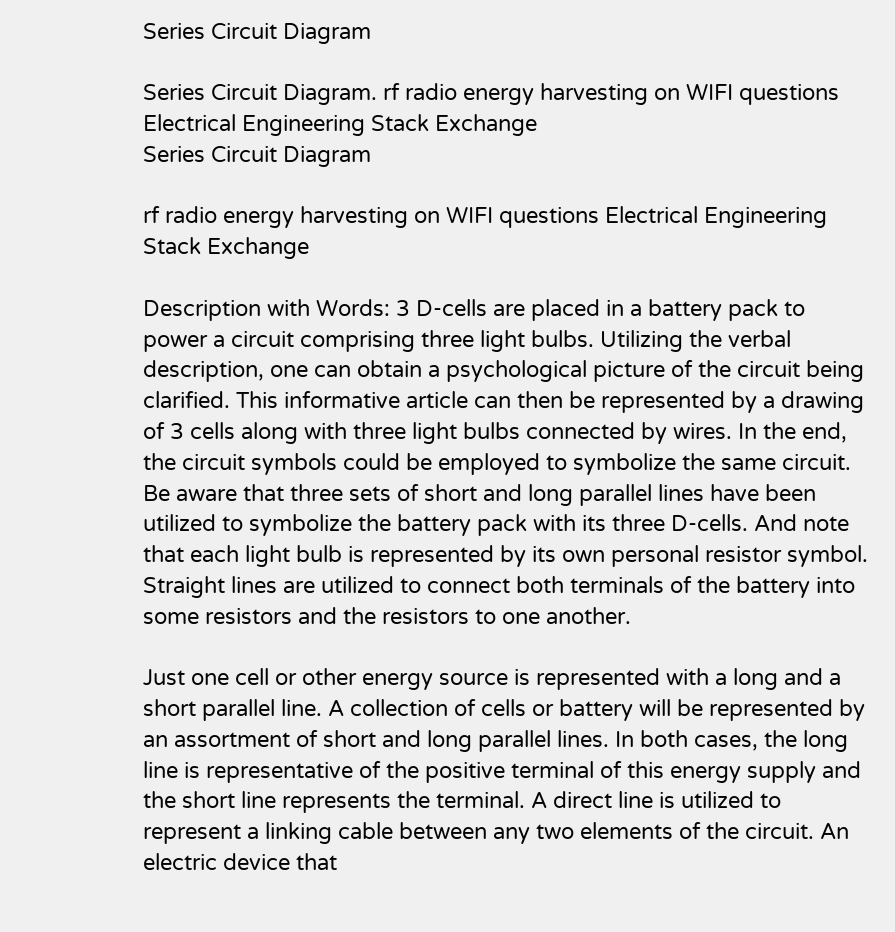Series Circuit Diagram

Series Circuit Diagram. rf radio energy harvesting on WIFI questions Electrical Engineering Stack Exchange
Series Circuit Diagram

rf radio energy harvesting on WIFI questions Electrical Engineering Stack Exchange

Description with Words: 3 D-cells are placed in a battery pack to power a circuit comprising three light bulbs. Utilizing the verbal description, one can obtain a psychological picture of the circuit being clarified. This informative article can then be represented by a drawing of 3 cells along with three light bulbs connected by wires. In the end, the circuit symbols could be employed to symbolize the same circuit. Be aware that three sets of short and long parallel lines have been utilized to symbolize the battery pack with its three D-cells. And note that each light bulb is represented by its own personal resistor symbol. Straight lines are utilized to connect both terminals of the battery into some resistors and the resistors to one another.

Just one cell or other energy source is represented with a long and a short parallel line. A collection of cells or battery will be represented by an assortment of short and long parallel lines. In both cases, the long line is representative of the positive terminal of this energy supply and the short line represents the terminal. A direct line is utilized to represent a linking cable between any two elements of the circuit. An electric device that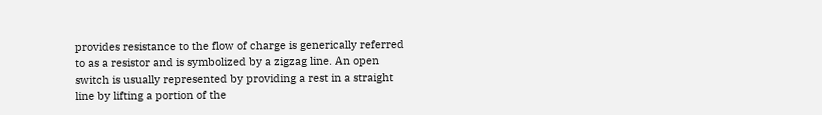provides resistance to the flow of charge is generically referred to as a resistor and is symbolized by a zigzag line. An open switch is usually represented by providing a rest in a straight line by lifting a portion of the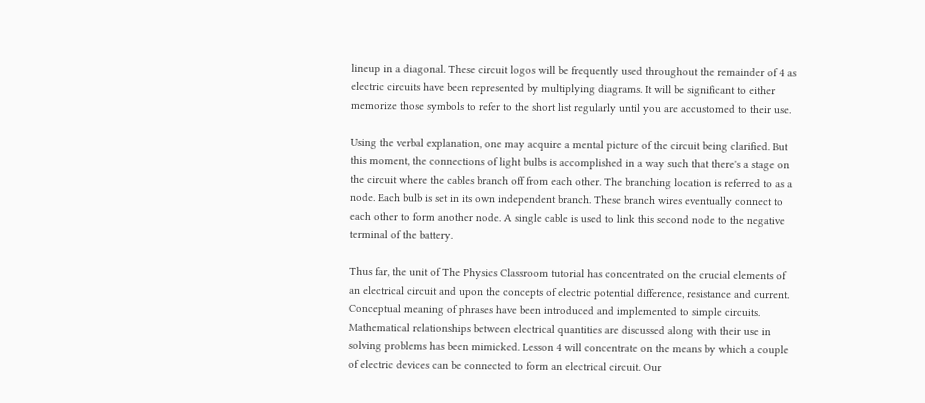lineup in a diagonal. These circuit logos will be frequently used throughout the remainder of 4 as electric circuits have been represented by multiplying diagrams. It will be significant to either memorize those symbols to refer to the short list regularly until you are accustomed to their use.

Using the verbal explanation, one may acquire a mental picture of the circuit being clarified. But this moment, the connections of light bulbs is accomplished in a way such that there's a stage on the circuit where the cables branch off from each other. The branching location is referred to as a node. Each bulb is set in its own independent branch. These branch wires eventually connect to each other to form another node. A single cable is used to link this second node to the negative terminal of the battery.

Thus far, the unit of The Physics Classroom tutorial has concentrated on the crucial elements of an electrical circuit and upon the concepts of electric potential difference, resistance and current. Conceptual meaning of phrases have been introduced and implemented to simple circuits. Mathematical relationships between electrical quantities are discussed along with their use in solving problems has been mimicked. Lesson 4 will concentrate on the means by which a couple of electric devices can be connected to form an electrical circuit. Our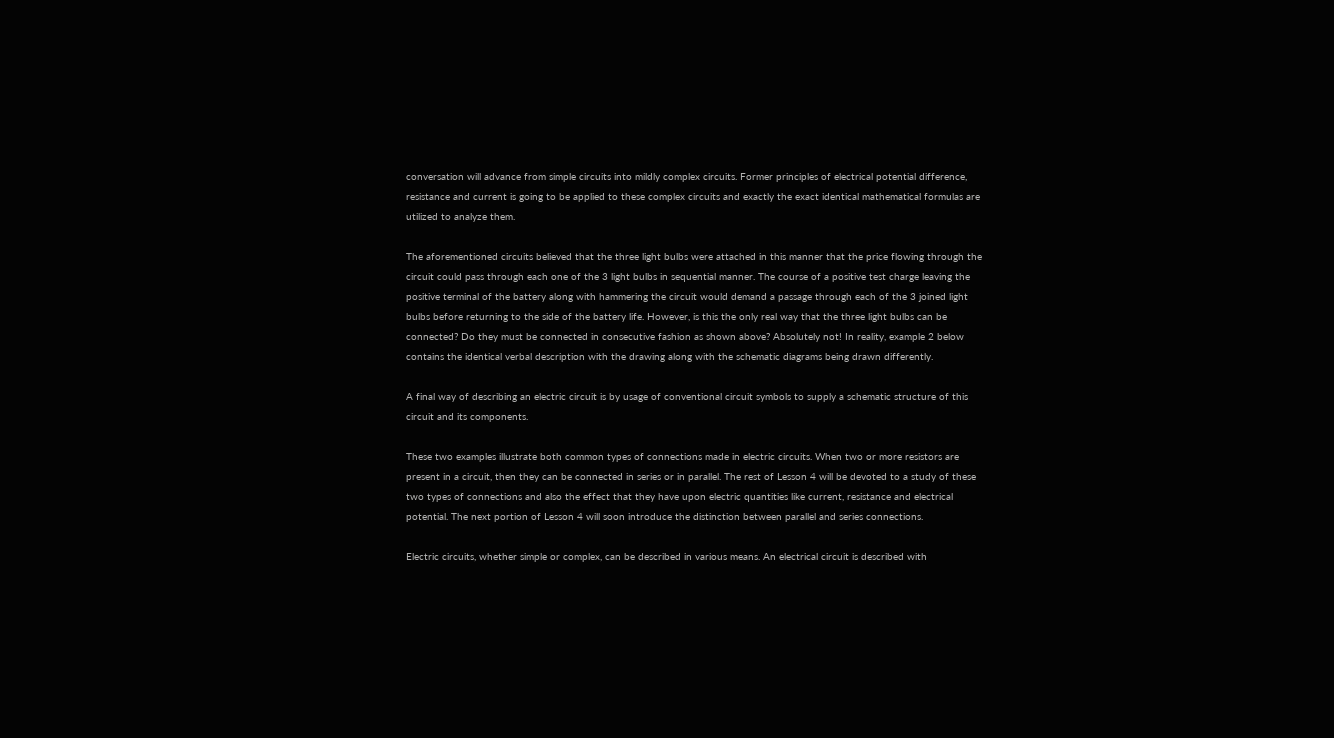conversation will advance from simple circuits into mildly complex circuits. Former principles of electrical potential difference, resistance and current is going to be applied to these complex circuits and exactly the exact identical mathematical formulas are utilized to analyze them.

The aforementioned circuits believed that the three light bulbs were attached in this manner that the price flowing through the circuit could pass through each one of the 3 light bulbs in sequential manner. The course of a positive test charge leaving the positive terminal of the battery along with hammering the circuit would demand a passage through each of the 3 joined light bulbs before returning to the side of the battery life. However, is this the only real way that the three light bulbs can be connected? Do they must be connected in consecutive fashion as shown above? Absolutely not! In reality, example 2 below contains the identical verbal description with the drawing along with the schematic diagrams being drawn differently.

A final way of describing an electric circuit is by usage of conventional circuit symbols to supply a schematic structure of this circuit and its components.

These two examples illustrate both common types of connections made in electric circuits. When two or more resistors are present in a circuit, then they can be connected in series or in parallel. The rest of Lesson 4 will be devoted to a study of these two types of connections and also the effect that they have upon electric quantities like current, resistance and electrical potential. The next portion of Lesson 4 will soon introduce the distinction between parallel and series connections.

Electric circuits, whether simple or complex, can be described in various means. An electrical circuit is described with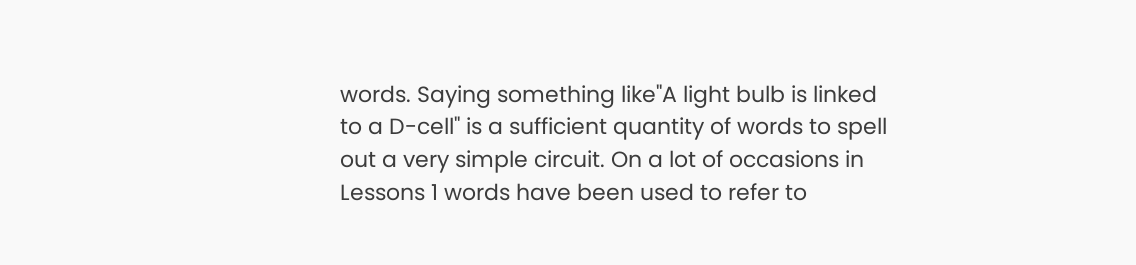words. Saying something like"A light bulb is linked to a D-cell" is a sufficient quantity of words to spell out a very simple circuit. On a lot of occasions in Lessons 1 words have been used to refer to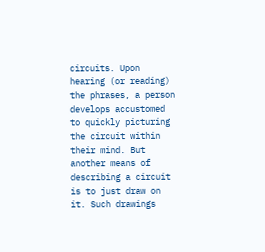circuits. Upon hearing (or reading) the phrases, a person develops accustomed to quickly picturing the circuit within their mind. But another means of describing a circuit is to just draw on it. Such drawings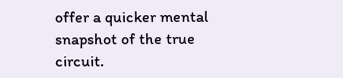offer a quicker mental snapshot of the true circuit.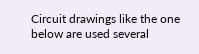Circuit drawings like the one below are used several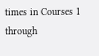times in Courses 1 through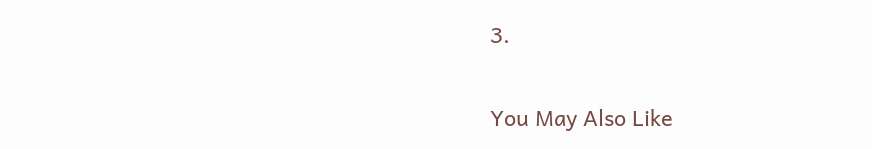3.

You May Also Like